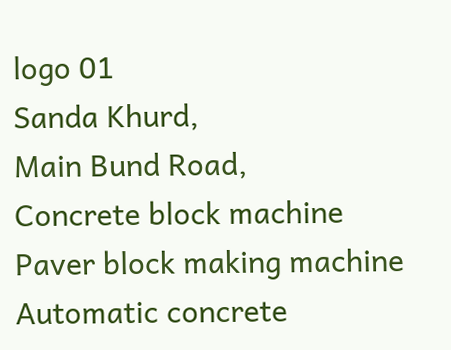logo 01
Sanda Khurd,
Main Bund Road,
Concrete block machine
Paver block making machine
Automatic concrete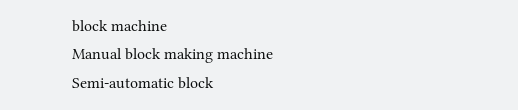block machine
Manual block making machine
Semi-automatic block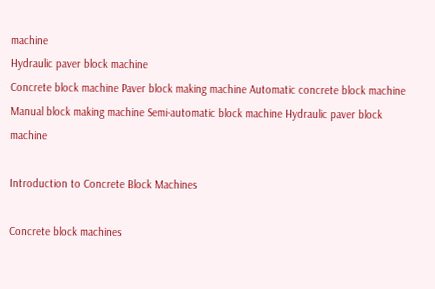machine
Hydraulic paver block machine
Concrete block machine Paver block making machine Automatic concrete block machine Manual block making machine Semi-automatic block machine Hydraulic paver block machine

Introduction to Concrete Block Machines

Concrete block machines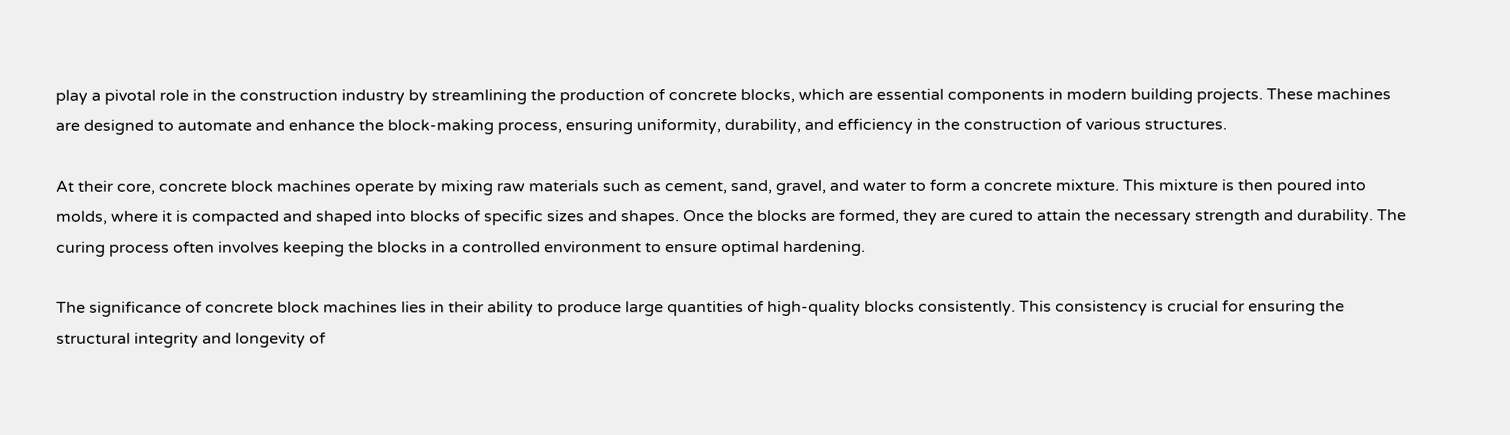play a pivotal role in the construction industry by streamlining the production of concrete blocks, which are essential components in modern building projects. These machines are designed to automate and enhance the block-making process, ensuring uniformity, durability, and efficiency in the construction of various structures.

At their core, concrete block machines operate by mixing raw materials such as cement, sand, gravel, and water to form a concrete mixture. This mixture is then poured into molds, where it is compacted and shaped into blocks of specific sizes and shapes. Once the blocks are formed, they are cured to attain the necessary strength and durability. The curing process often involves keeping the blocks in a controlled environment to ensure optimal hardening.

The significance of concrete block machines lies in their ability to produce large quantities of high-quality blocks consistently. This consistency is crucial for ensuring the structural integrity and longevity of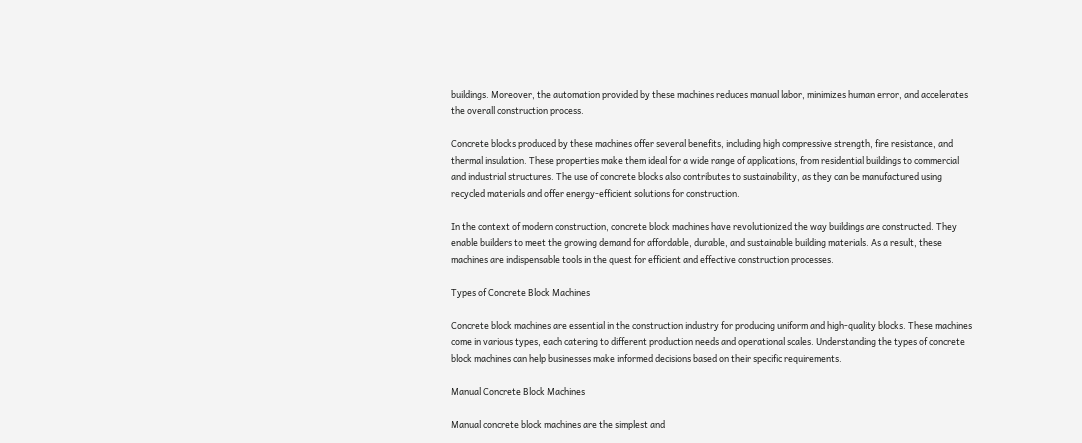buildings. Moreover, the automation provided by these machines reduces manual labor, minimizes human error, and accelerates the overall construction process.

Concrete blocks produced by these machines offer several benefits, including high compressive strength, fire resistance, and thermal insulation. These properties make them ideal for a wide range of applications, from residential buildings to commercial and industrial structures. The use of concrete blocks also contributes to sustainability, as they can be manufactured using recycled materials and offer energy-efficient solutions for construction.

In the context of modern construction, concrete block machines have revolutionized the way buildings are constructed. They enable builders to meet the growing demand for affordable, durable, and sustainable building materials. As a result, these machines are indispensable tools in the quest for efficient and effective construction processes.

Types of Concrete Block Machines

Concrete block machines are essential in the construction industry for producing uniform and high-quality blocks. These machines come in various types, each catering to different production needs and operational scales. Understanding the types of concrete block machines can help businesses make informed decisions based on their specific requirements.

Manual Concrete Block Machines

Manual concrete block machines are the simplest and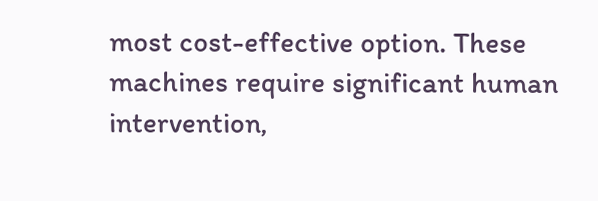most cost-effective option. These machines require significant human intervention,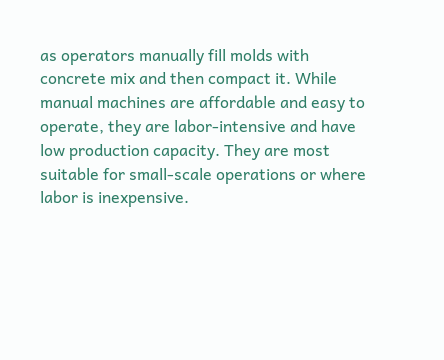as operators manually fill molds with concrete mix and then compact it. While manual machines are affordable and easy to operate, they are labor-intensive and have low production capacity. They are most suitable for small-scale operations or where labor is inexpensive.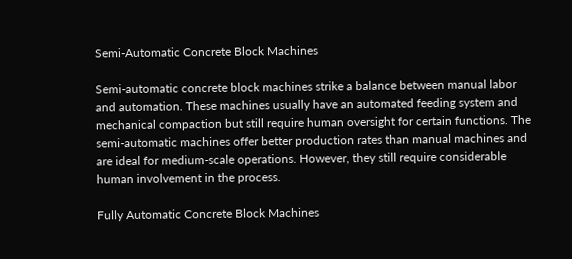Semi-Automatic Concrete Block Machines

Semi-automatic concrete block machines strike a balance between manual labor and automation. These machines usually have an automated feeding system and mechanical compaction but still require human oversight for certain functions. The semi-automatic machines offer better production rates than manual machines and are ideal for medium-scale operations. However, they still require considerable human involvement in the process.

Fully Automatic Concrete Block Machines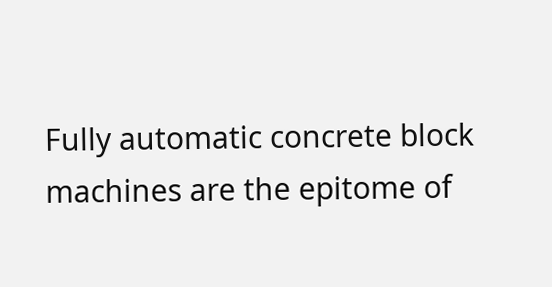Fully automatic concrete block machines are the epitome of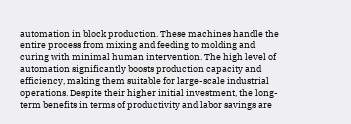automation in block production. These machines handle the entire process from mixing and feeding to molding and curing with minimal human intervention. The high level of automation significantly boosts production capacity and efficiency, making them suitable for large-scale industrial operations. Despite their higher initial investment, the long-term benefits in terms of productivity and labor savings are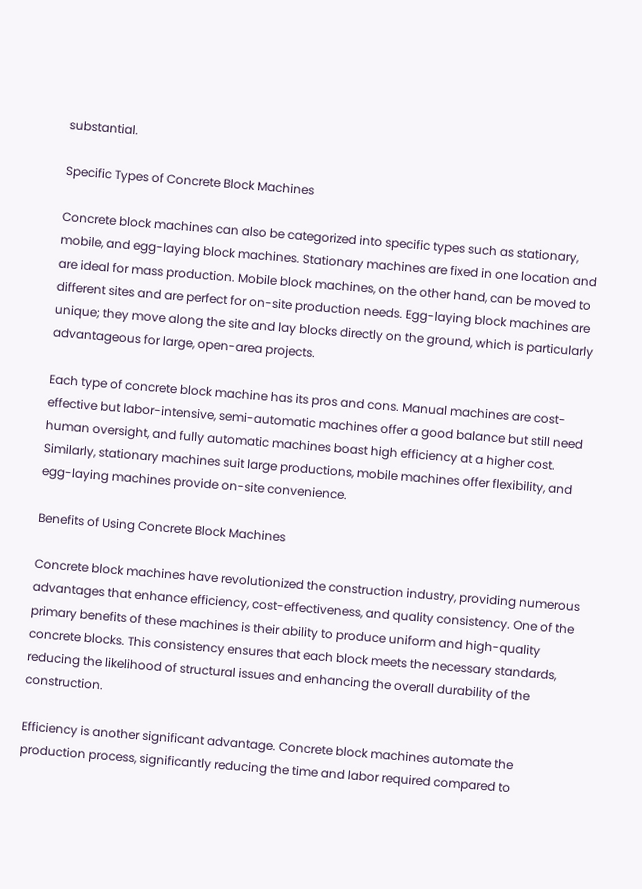substantial.

Specific Types of Concrete Block Machines

Concrete block machines can also be categorized into specific types such as stationary, mobile, and egg-laying block machines. Stationary machines are fixed in one location and are ideal for mass production. Mobile block machines, on the other hand, can be moved to different sites and are perfect for on-site production needs. Egg-laying block machines are unique; they move along the site and lay blocks directly on the ground, which is particularly advantageous for large, open-area projects.

Each type of concrete block machine has its pros and cons. Manual machines are cost-effective but labor-intensive, semi-automatic machines offer a good balance but still need human oversight, and fully automatic machines boast high efficiency at a higher cost. Similarly, stationary machines suit large productions, mobile machines offer flexibility, and egg-laying machines provide on-site convenience.

Benefits of Using Concrete Block Machines

Concrete block machines have revolutionized the construction industry, providing numerous advantages that enhance efficiency, cost-effectiveness, and quality consistency. One of the primary benefits of these machines is their ability to produce uniform and high-quality concrete blocks. This consistency ensures that each block meets the necessary standards, reducing the likelihood of structural issues and enhancing the overall durability of the construction.

Efficiency is another significant advantage. Concrete block machines automate the production process, significantly reducing the time and labor required compared to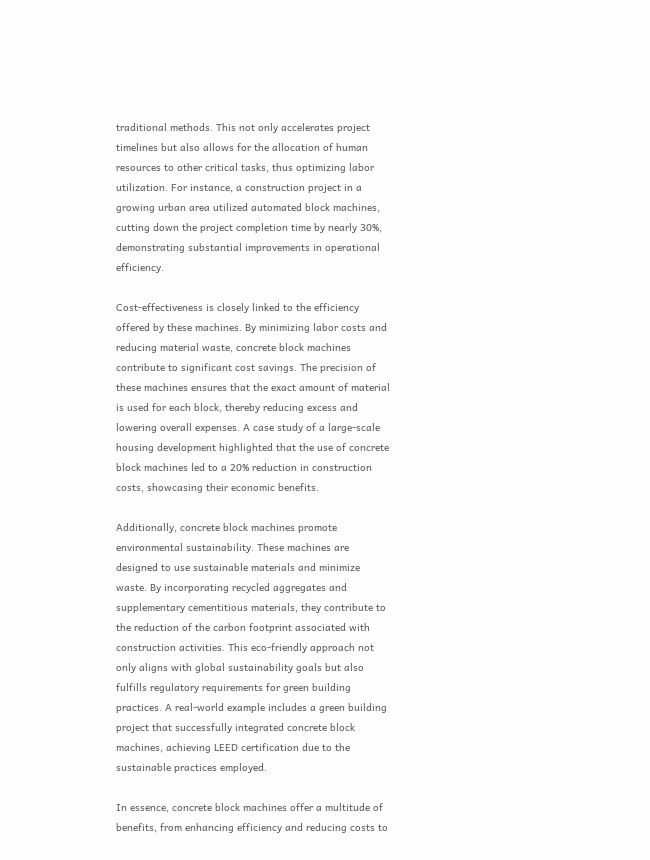traditional methods. This not only accelerates project timelines but also allows for the allocation of human resources to other critical tasks, thus optimizing labor utilization. For instance, a construction project in a growing urban area utilized automated block machines, cutting down the project completion time by nearly 30%, demonstrating substantial improvements in operational efficiency.

Cost-effectiveness is closely linked to the efficiency offered by these machines. By minimizing labor costs and reducing material waste, concrete block machines contribute to significant cost savings. The precision of these machines ensures that the exact amount of material is used for each block, thereby reducing excess and lowering overall expenses. A case study of a large-scale housing development highlighted that the use of concrete block machines led to a 20% reduction in construction costs, showcasing their economic benefits.

Additionally, concrete block machines promote environmental sustainability. These machines are designed to use sustainable materials and minimize waste. By incorporating recycled aggregates and supplementary cementitious materials, they contribute to the reduction of the carbon footprint associated with construction activities. This eco-friendly approach not only aligns with global sustainability goals but also fulfills regulatory requirements for green building practices. A real-world example includes a green building project that successfully integrated concrete block machines, achieving LEED certification due to the sustainable practices employed.

In essence, concrete block machines offer a multitude of benefits, from enhancing efficiency and reducing costs to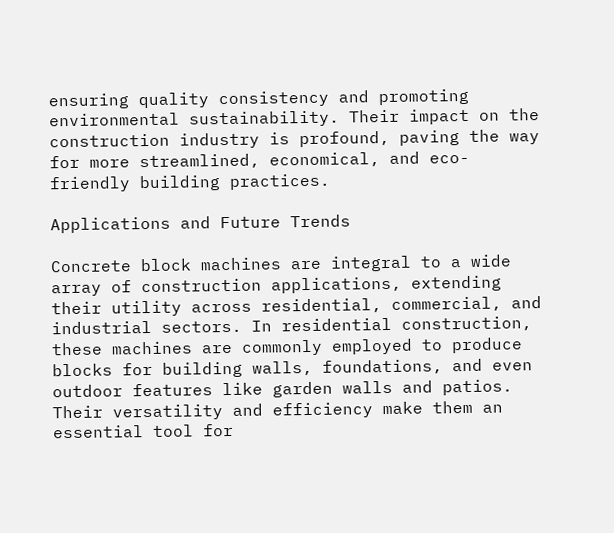ensuring quality consistency and promoting environmental sustainability. Their impact on the construction industry is profound, paving the way for more streamlined, economical, and eco-friendly building practices.

Applications and Future Trends

Concrete block machines are integral to a wide array of construction applications, extending their utility across residential, commercial, and industrial sectors. In residential construction, these machines are commonly employed to produce blocks for building walls, foundations, and even outdoor features like garden walls and patios. Their versatility and efficiency make them an essential tool for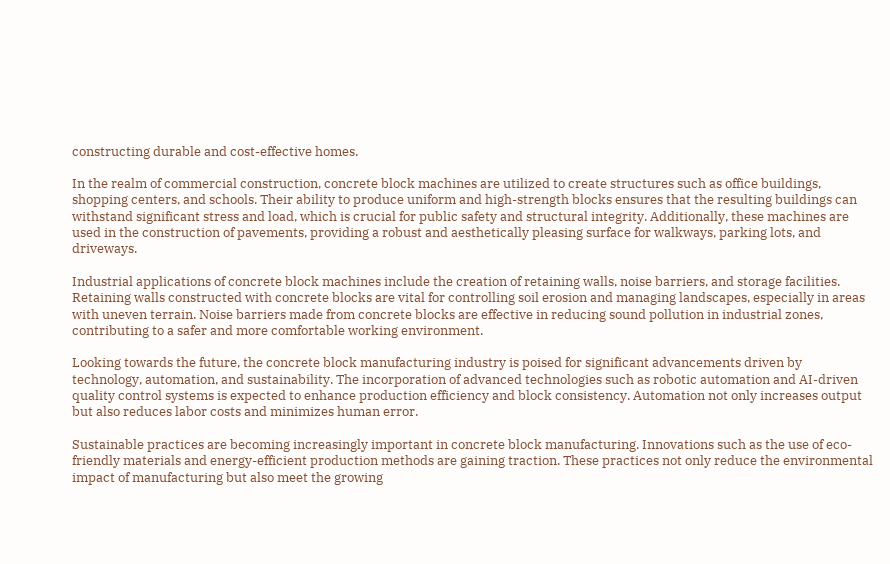constructing durable and cost-effective homes.

In the realm of commercial construction, concrete block machines are utilized to create structures such as office buildings, shopping centers, and schools. Their ability to produce uniform and high-strength blocks ensures that the resulting buildings can withstand significant stress and load, which is crucial for public safety and structural integrity. Additionally, these machines are used in the construction of pavements, providing a robust and aesthetically pleasing surface for walkways, parking lots, and driveways.

Industrial applications of concrete block machines include the creation of retaining walls, noise barriers, and storage facilities. Retaining walls constructed with concrete blocks are vital for controlling soil erosion and managing landscapes, especially in areas with uneven terrain. Noise barriers made from concrete blocks are effective in reducing sound pollution in industrial zones, contributing to a safer and more comfortable working environment.

Looking towards the future, the concrete block manufacturing industry is poised for significant advancements driven by technology, automation, and sustainability. The incorporation of advanced technologies such as robotic automation and AI-driven quality control systems is expected to enhance production efficiency and block consistency. Automation not only increases output but also reduces labor costs and minimizes human error.

Sustainable practices are becoming increasingly important in concrete block manufacturing. Innovations such as the use of eco-friendly materials and energy-efficient production methods are gaining traction. These practices not only reduce the environmental impact of manufacturing but also meet the growing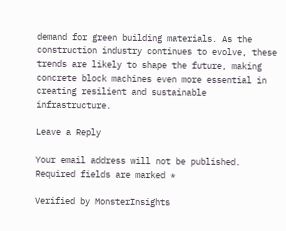demand for green building materials. As the construction industry continues to evolve, these trends are likely to shape the future, making concrete block machines even more essential in creating resilient and sustainable infrastructure.

Leave a Reply

Your email address will not be published. Required fields are marked *

Verified by MonsterInsights